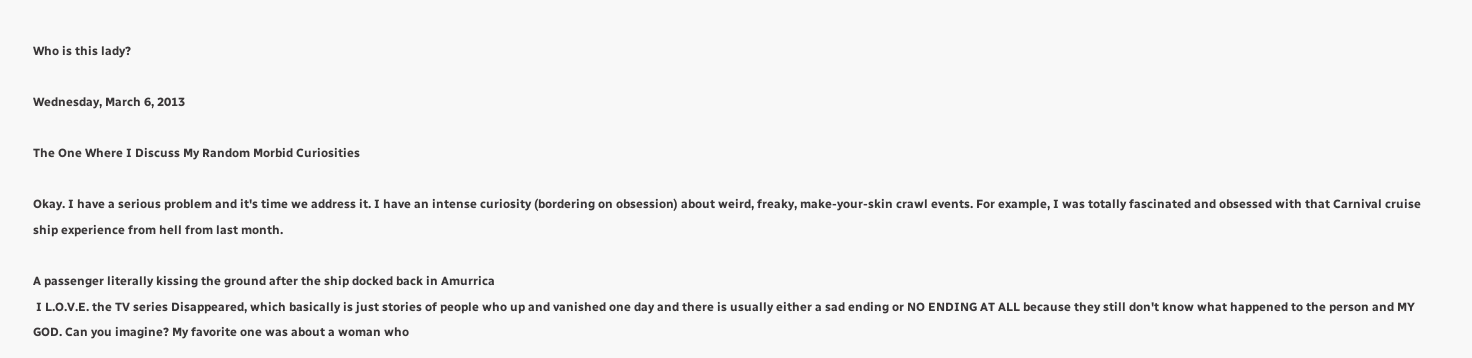Who is this lady?

Wednesday, March 6, 2013

The One Where I Discuss My Random Morbid Curiosities

Okay. I have a serious problem and it's time we address it. I have an intense curiosity (bordering on obsession) about weird, freaky, make-your-skin crawl events. For example, I was totally fascinated and obsessed with that Carnival cruise ship experience from hell from last month.

A passenger literally kissing the ground after the ship docked back in Amurrica
 I L.O.V.E. the TV series Disappeared, which basically is just stories of people who up and vanished one day and there is usually either a sad ending or NO ENDING AT ALL because they still don't know what happened to the person and MY GOD. Can you imagine? My favorite one was about a woman who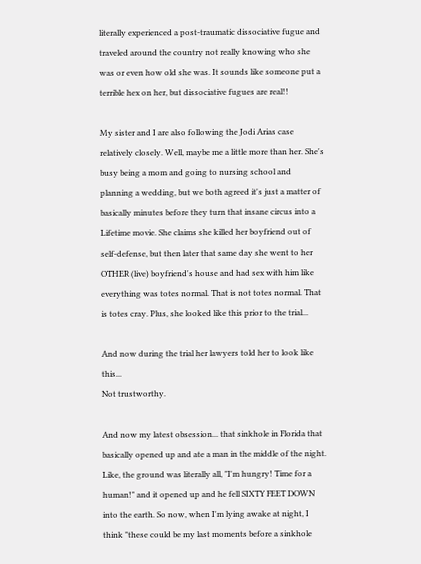literally experienced a post-traumatic dissociative fugue and traveled around the country not really knowing who she was or even how old she was. It sounds like someone put a terrible hex on her, but dissociative fugues are real!!

My sister and I are also following the Jodi Arias case relatively closely. Well, maybe me a little more than her. She's busy being a mom and going to nursing school and planning a wedding, but we both agreed it's just a matter of basically minutes before they turn that insane circus into a Lifetime movie. She claims she killed her boyfriend out of self-defense, but then later that same day she went to her OTHER (live) boyfriend's house and had sex with him like everything was totes normal. That is not totes normal. That is totes cray. Plus, she looked like this prior to the trial...

And now during the trial her lawyers told her to look like this...
Not trustworthy.

And now my latest obsession... that sinkhole in Florida that basically opened up and ate a man in the middle of the night. Like, the ground was literally all, "I'm hungry! Time for a human!" and it opened up and he fell SIXTY FEET DOWN into the earth. So now, when I'm lying awake at night, I think "these could be my last moments before a sinkhole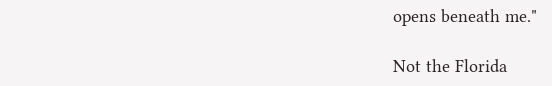opens beneath me."

Not the Florida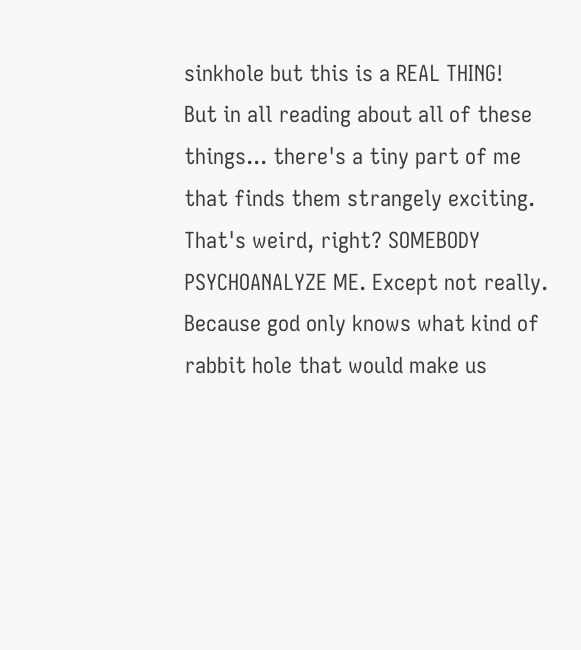sinkhole but this is a REAL THING!
But in all reading about all of these things... there's a tiny part of me that finds them strangely exciting. That's weird, right? SOMEBODY PSYCHOANALYZE ME. Except not really. Because god only knows what kind of rabbit hole that would make us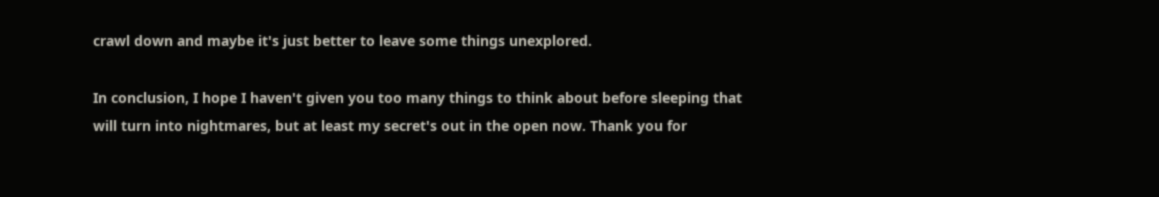crawl down and maybe it's just better to leave some things unexplored.

In conclusion, I hope I haven't given you too many things to think about before sleeping that will turn into nightmares, but at least my secret's out in the open now. Thank you for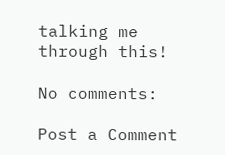talking me through this!

No comments:

Post a Comment